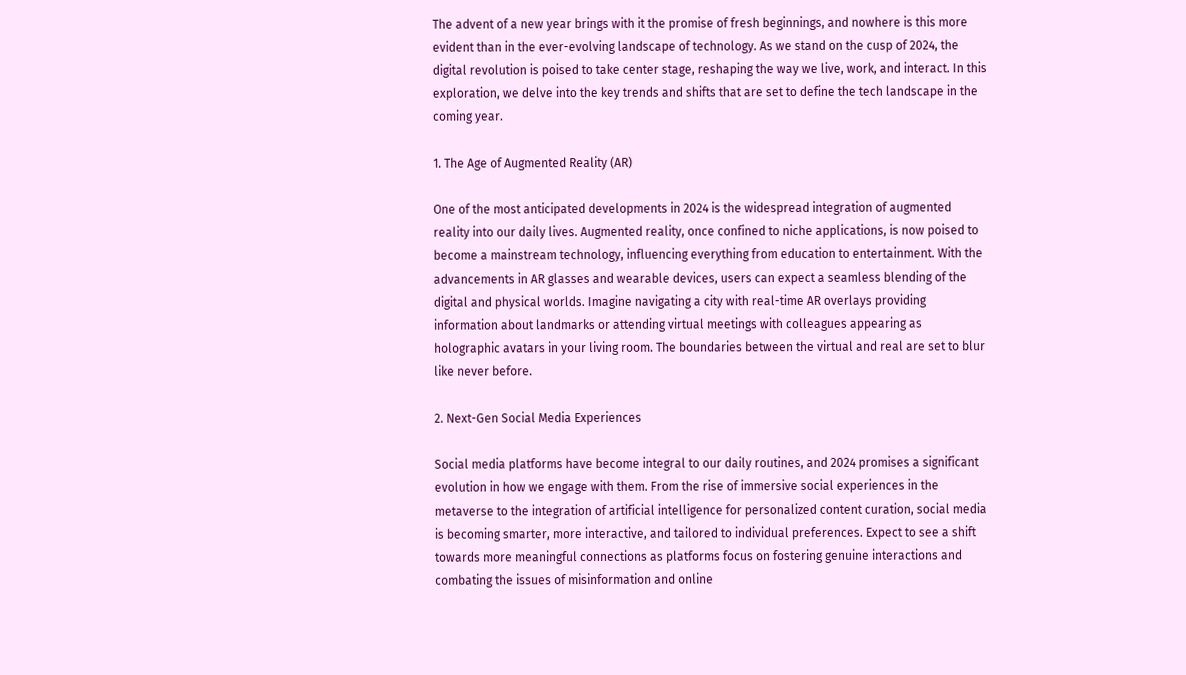The advent of a new year brings with it the promise of fresh beginnings, and nowhere is this more evident than in the ever-evolving landscape of technology. As we stand on the cusp of 2024, the digital revolution is poised to take center stage, reshaping the way we live, work, and interact. In this exploration, we delve into the key trends and shifts that are set to define the tech landscape in the coming year.

1. The Age of Augmented Reality (AR)

One of the most anticipated developments in 2024 is the widespread integration of augmented reality into our daily lives. Augmented reality, once confined to niche applications, is now poised to become a mainstream technology, influencing everything from education to entertainment. With the advancements in AR glasses and wearable devices, users can expect a seamless blending of the digital and physical worlds. Imagine navigating a city with real-time AR overlays providing information about landmarks or attending virtual meetings with colleagues appearing as holographic avatars in your living room. The boundaries between the virtual and real are set to blur like never before.

2. Next-Gen Social Media Experiences

Social media platforms have become integral to our daily routines, and 2024 promises a significant evolution in how we engage with them. From the rise of immersive social experiences in the metaverse to the integration of artificial intelligence for personalized content curation, social media is becoming smarter, more interactive, and tailored to individual preferences. Expect to see a shift towards more meaningful connections as platforms focus on fostering genuine interactions and combating the issues of misinformation and online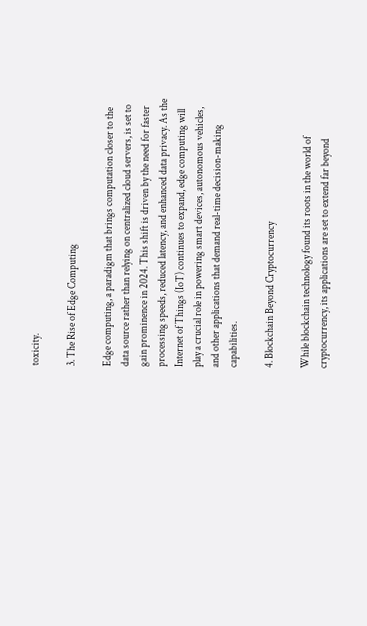toxicity.

3. The Rise of Edge Computing

Edge computing, a paradigm that brings computation closer to the data source rather than relying on centralized cloud servers, is set to gain prominence in 2024. This shift is driven by the need for faster processing speeds, reduced latency, and enhanced data privacy. As the Internet of Things (IoT) continues to expand, edge computing will play a crucial role in powering smart devices, autonomous vehicles, and other applications that demand real-time decision-making capabilities.

4. Blockchain Beyond Cryptocurrency

While blockchain technology found its roots in the world of cryptocurrency, its applications are set to extend far beyond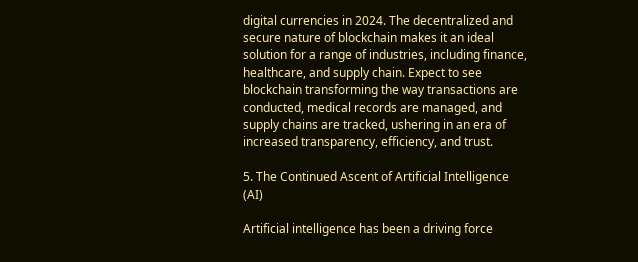digital currencies in 2024. The decentralized and secure nature of blockchain makes it an ideal solution for a range of industries, including finance, healthcare, and supply chain. Expect to see blockchain transforming the way transactions are conducted, medical records are managed, and supply chains are tracked, ushering in an era of increased transparency, efficiency, and trust.

5. The Continued Ascent of Artificial Intelligence (AI)

Artificial intelligence has been a driving force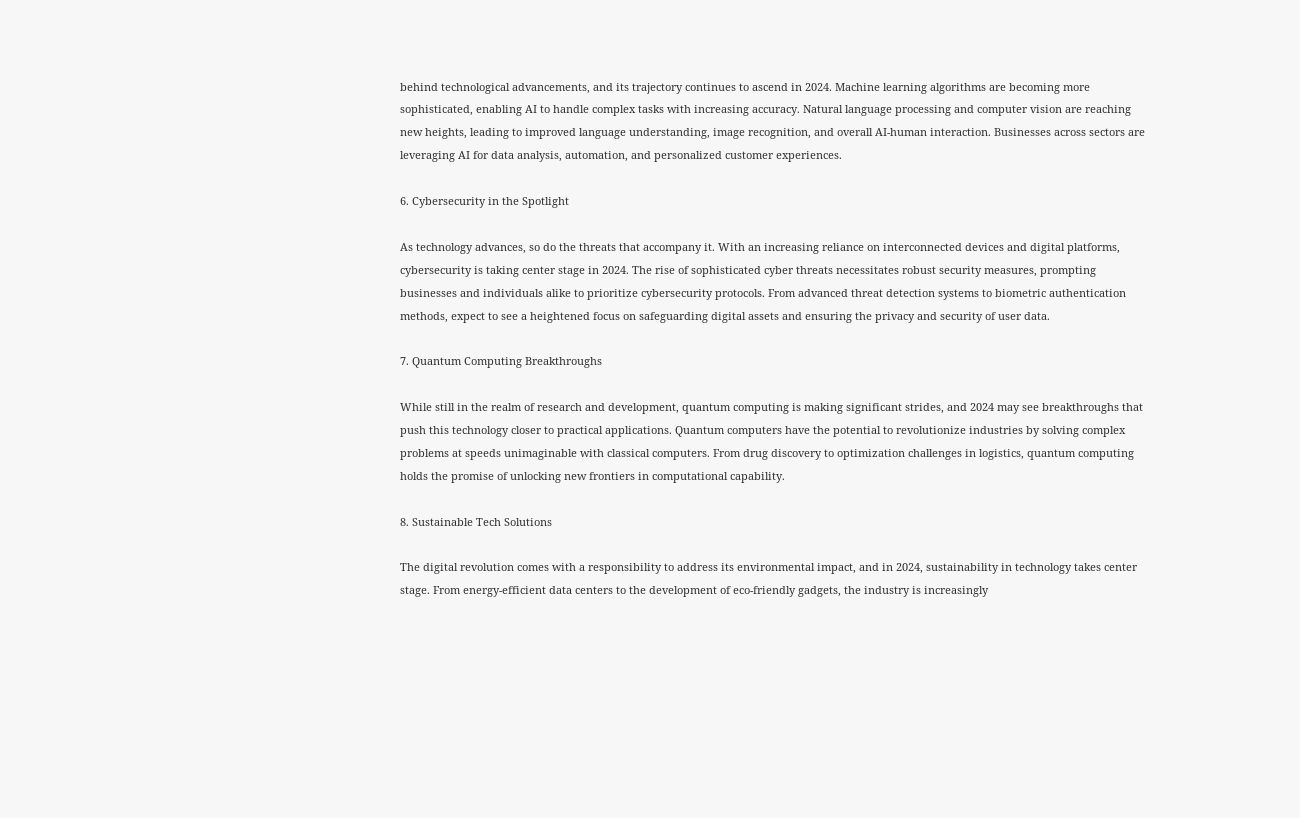behind technological advancements, and its trajectory continues to ascend in 2024. Machine learning algorithms are becoming more sophisticated, enabling AI to handle complex tasks with increasing accuracy. Natural language processing and computer vision are reaching new heights, leading to improved language understanding, image recognition, and overall AI-human interaction. Businesses across sectors are leveraging AI for data analysis, automation, and personalized customer experiences.

6. Cybersecurity in the Spotlight

As technology advances, so do the threats that accompany it. With an increasing reliance on interconnected devices and digital platforms, cybersecurity is taking center stage in 2024. The rise of sophisticated cyber threats necessitates robust security measures, prompting businesses and individuals alike to prioritize cybersecurity protocols. From advanced threat detection systems to biometric authentication methods, expect to see a heightened focus on safeguarding digital assets and ensuring the privacy and security of user data.

7. Quantum Computing Breakthroughs

While still in the realm of research and development, quantum computing is making significant strides, and 2024 may see breakthroughs that push this technology closer to practical applications. Quantum computers have the potential to revolutionize industries by solving complex problems at speeds unimaginable with classical computers. From drug discovery to optimization challenges in logistics, quantum computing holds the promise of unlocking new frontiers in computational capability.

8. Sustainable Tech Solutions

The digital revolution comes with a responsibility to address its environmental impact, and in 2024, sustainability in technology takes center stage. From energy-efficient data centers to the development of eco-friendly gadgets, the industry is increasingly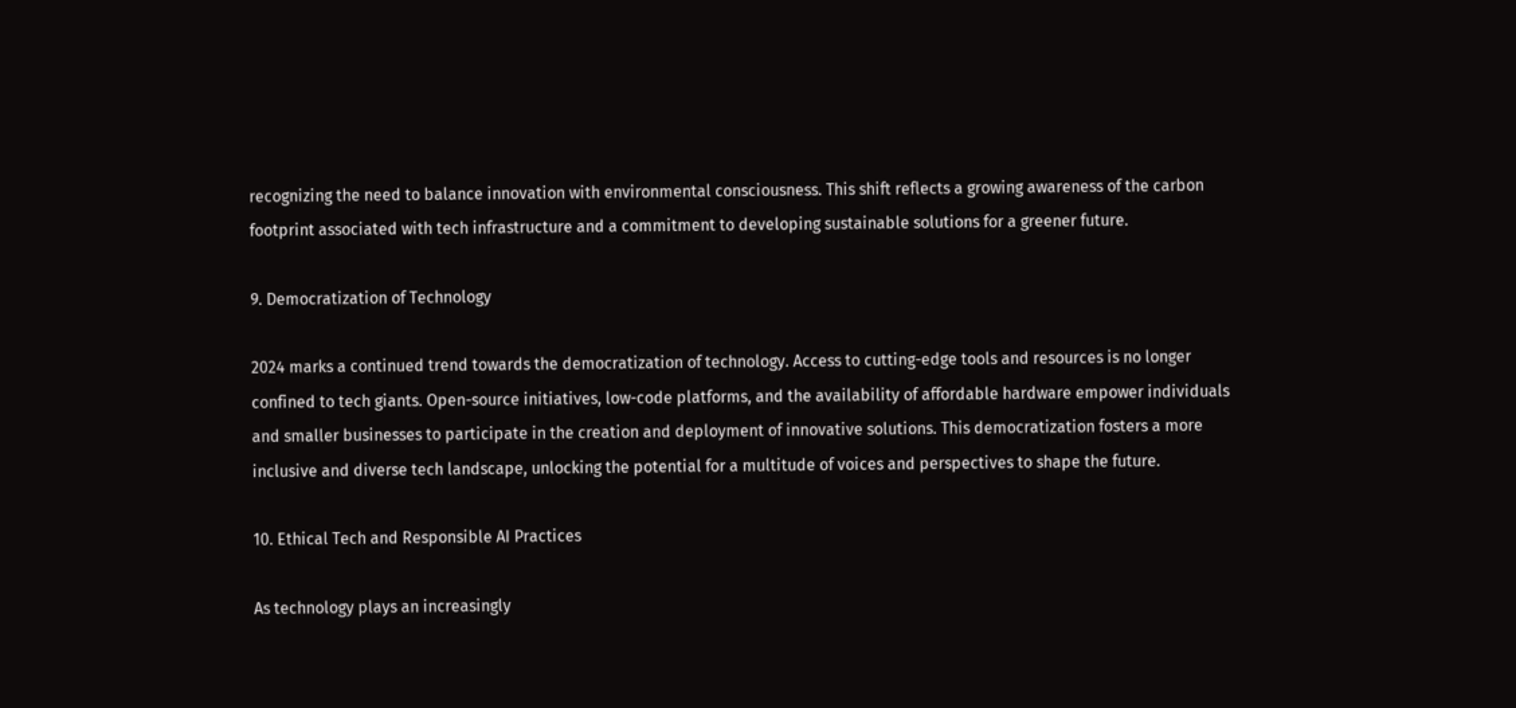recognizing the need to balance innovation with environmental consciousness. This shift reflects a growing awareness of the carbon footprint associated with tech infrastructure and a commitment to developing sustainable solutions for a greener future.

9. Democratization of Technology

2024 marks a continued trend towards the democratization of technology. Access to cutting-edge tools and resources is no longer confined to tech giants. Open-source initiatives, low-code platforms, and the availability of affordable hardware empower individuals and smaller businesses to participate in the creation and deployment of innovative solutions. This democratization fosters a more inclusive and diverse tech landscape, unlocking the potential for a multitude of voices and perspectives to shape the future.

10. Ethical Tech and Responsible AI Practices

As technology plays an increasingly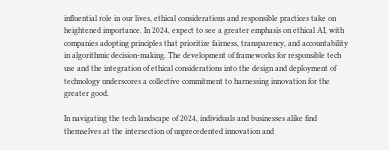influential role in our lives, ethical considerations and responsible practices take on heightened importance. In 2024, expect to see a greater emphasis on ethical AI, with companies adopting principles that prioritize fairness, transparency, and accountability in algorithmic decision-making. The development of frameworks for responsible tech use and the integration of ethical considerations into the design and deployment of technology underscores a collective commitment to harnessing innovation for the greater good.

In navigating the tech landscape of 2024, individuals and businesses alike find themselves at the intersection of unprecedented innovation and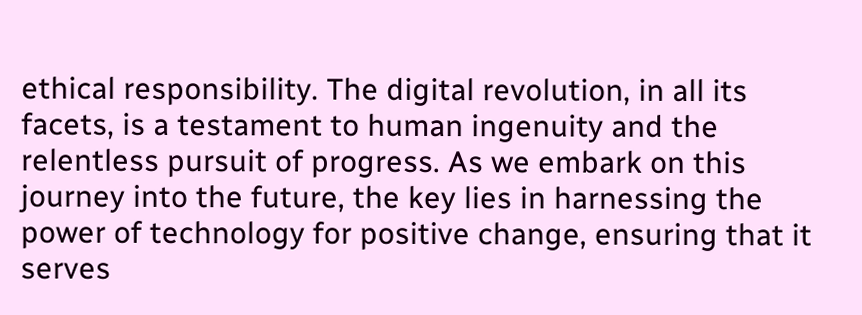ethical responsibility. The digital revolution, in all its facets, is a testament to human ingenuity and the relentless pursuit of progress. As we embark on this journey into the future, the key lies in harnessing the power of technology for positive change, ensuring that it serves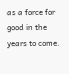as a force for good in the years to come.